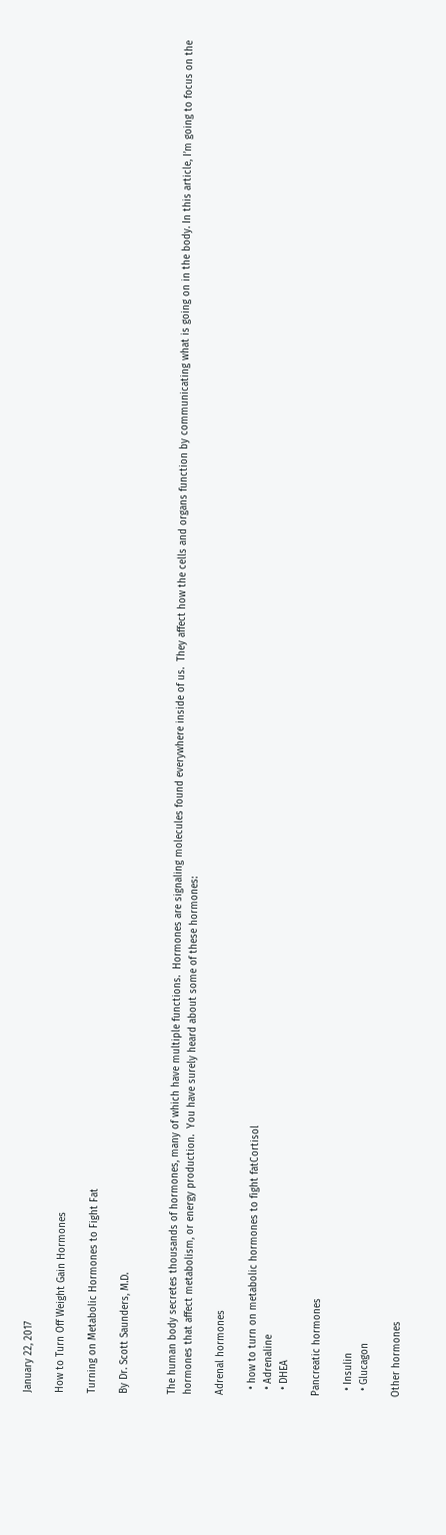January 22, 2017

How to Turn Off Weight Gain Hormones

Turning on Metabolic Hormones to Fight Fat

By Dr. Scott Saunders, M.D.


The human body secretes thousands of hormones, many of which have multiple functions.  Hormones are signaling molecules found everywhere inside of us.  They affect how the cells and organs function by communicating what is going on in the body. In this article, I’m going to focus on the hormones that affect metabolism, or energy production.  You have surely heard about some of these hormones:

Adrenal hormones

  • how to turn on metabolic hormones to fight fatCortisol
  • Adrenaline
  • DHEA

Pancreatic hormones

  • Insulin
  • Glucagon

Other hormones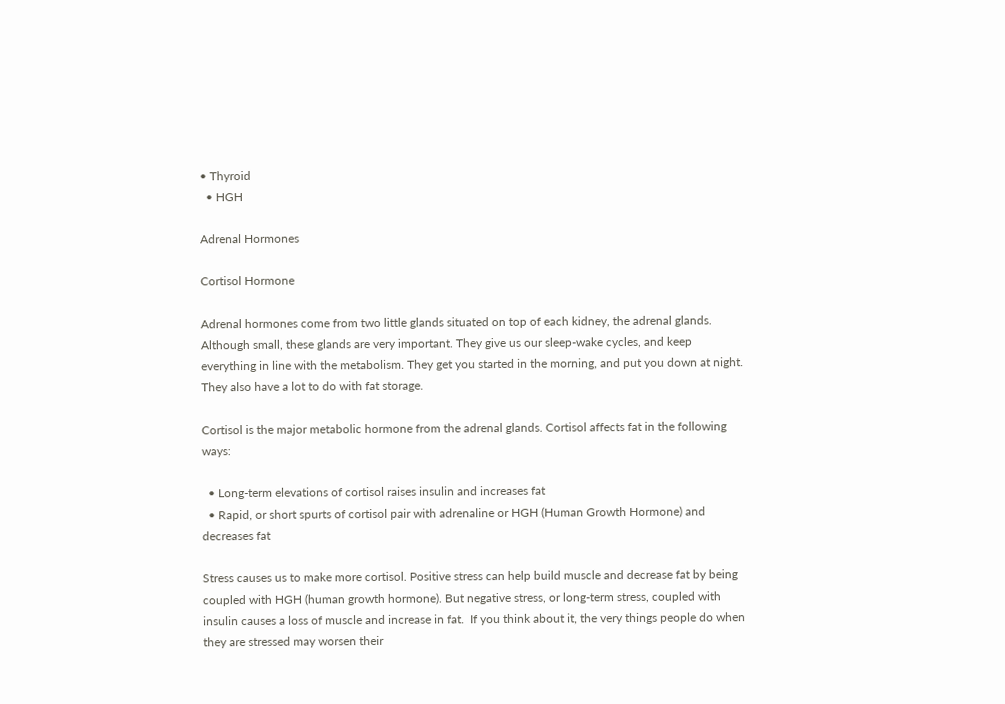• Thyroid
  • HGH

Adrenal Hormones

Cortisol Hormone

Adrenal hormones come from two little glands situated on top of each kidney, the adrenal glands. Although small, these glands are very important. They give us our sleep-wake cycles, and keep everything in line with the metabolism. They get you started in the morning, and put you down at night. They also have a lot to do with fat storage.

Cortisol is the major metabolic hormone from the adrenal glands. Cortisol affects fat in the following ways:

  • Long-term elevations of cortisol raises insulin and increases fat
  • Rapid, or short spurts of cortisol pair with adrenaline or HGH (Human Growth Hormone) and decreases fat

Stress causes us to make more cortisol. Positive stress can help build muscle and decrease fat by being coupled with HGH (human growth hormone). But negative stress, or long-term stress, coupled with insulin causes a loss of muscle and increase in fat.  If you think about it, the very things people do when they are stressed may worsen their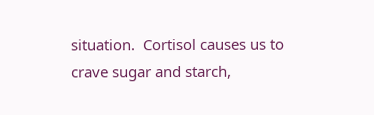situation.  Cortisol causes us to crave sugar and starch,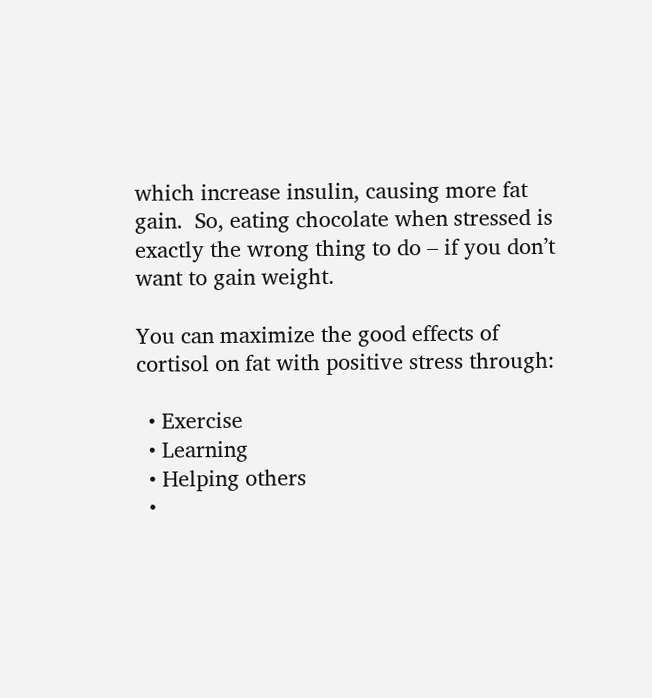which increase insulin, causing more fat gain.  So, eating chocolate when stressed is exactly the wrong thing to do – if you don’t want to gain weight.

You can maximize the good effects of cortisol on fat with positive stress through:

  • Exercise
  • Learning
  • Helping others
  •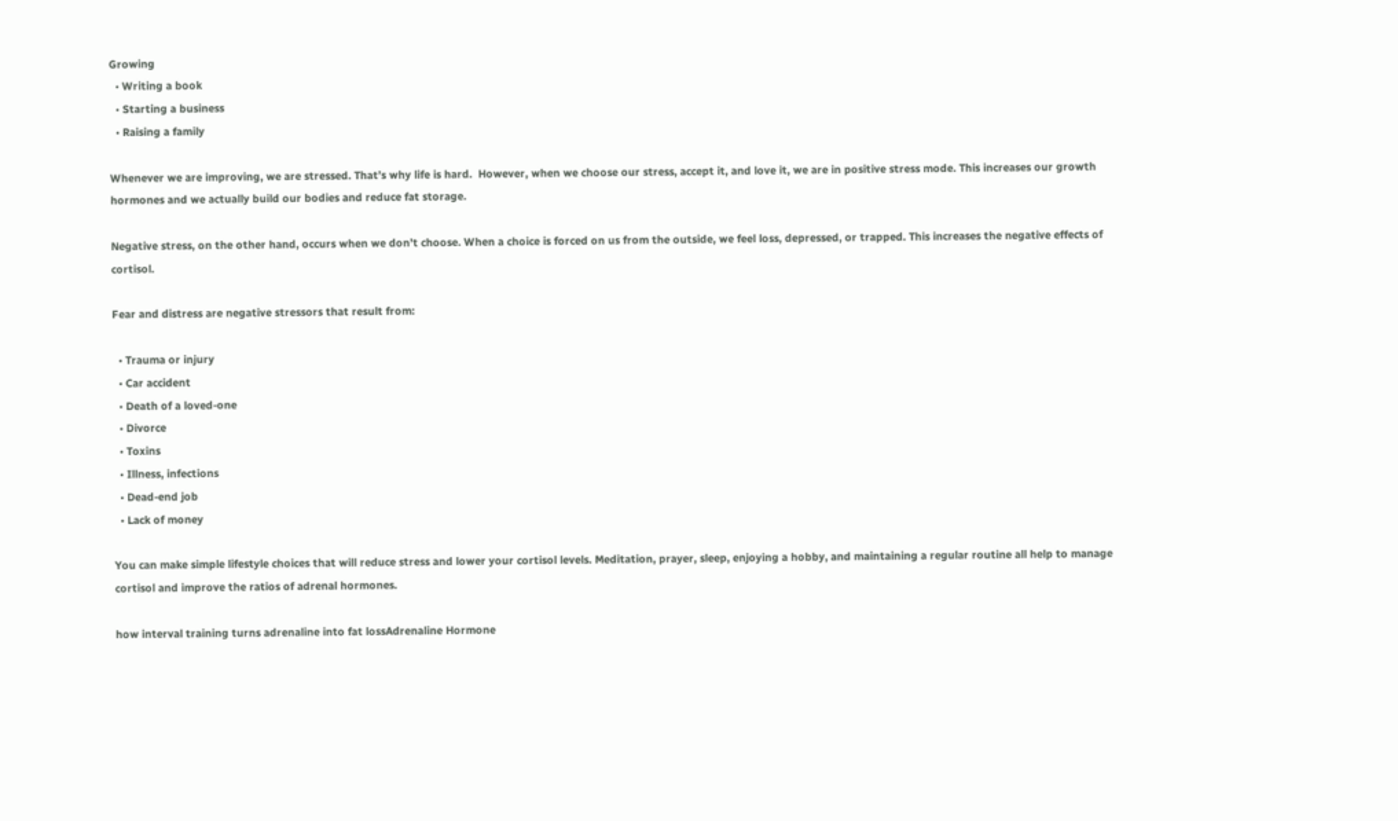Growing
  • Writing a book
  • Starting a business
  • Raising a family

Whenever we are improving, we are stressed. That’s why life is hard.  However, when we choose our stress, accept it, and love it, we are in positive stress mode. This increases our growth hormones and we actually build our bodies and reduce fat storage.

Negative stress, on the other hand, occurs when we don’t choose. When a choice is forced on us from the outside, we feel loss, depressed, or trapped. This increases the negative effects of cortisol.

Fear and distress are negative stressors that result from:

  • Trauma or injury
  • Car accident
  • Death of a loved-one
  • Divorce
  • Toxins
  • Illness, infections
  • Dead-end job
  • Lack of money

You can make simple lifestyle choices that will reduce stress and lower your cortisol levels. Meditation, prayer, sleep, enjoying a hobby, and maintaining a regular routine all help to manage cortisol and improve the ratios of adrenal hormones.

how interval training turns adrenaline into fat lossAdrenaline Hormone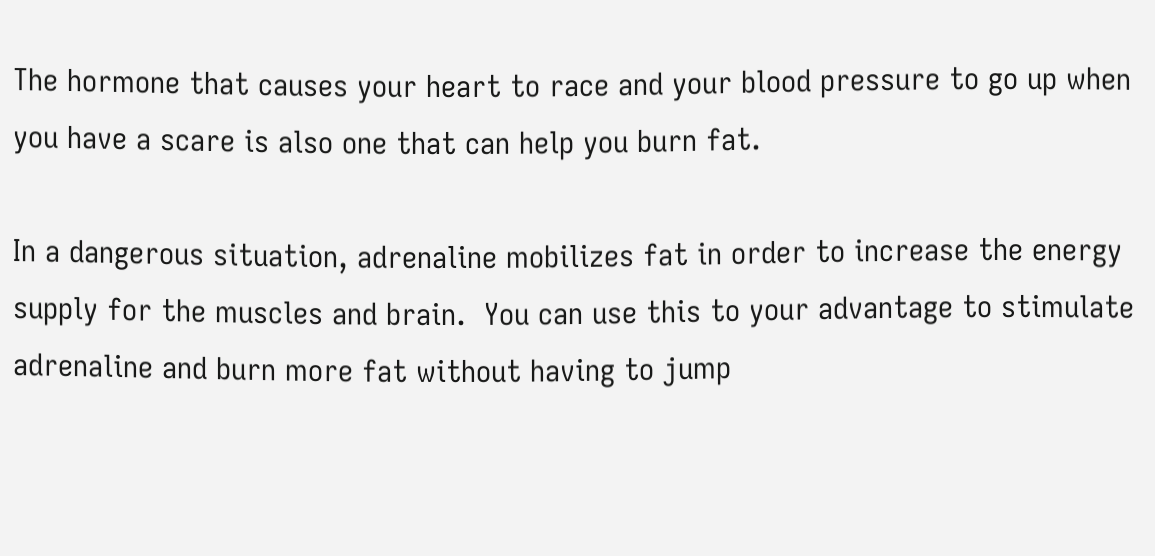The hormone that causes your heart to race and your blood pressure to go up when you have a scare is also one that can help you burn fat.

In a dangerous situation, adrenaline mobilizes fat in order to increase the energy supply for the muscles and brain.  You can use this to your advantage to stimulate adrenaline and burn more fat without having to jump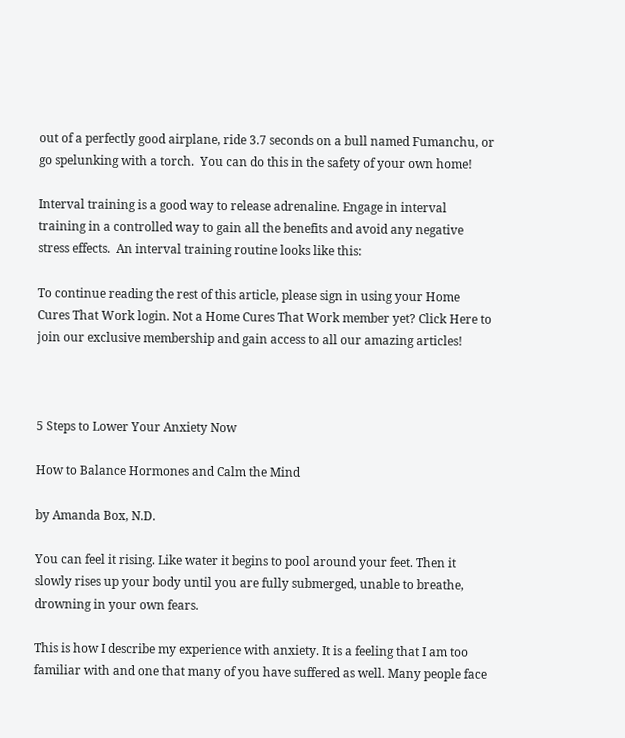out of a perfectly good airplane, ride 3.7 seconds on a bull named Fumanchu, or go spelunking with a torch.  You can do this in the safety of your own home!

Interval training is a good way to release adrenaline. Engage in interval training in a controlled way to gain all the benefits and avoid any negative stress effects.  An interval training routine looks like this:

To continue reading the rest of this article, please sign in using your Home Cures That Work login. Not a Home Cures That Work member yet? Click Here to join our exclusive membership and gain access to all our amazing articles!



5 Steps to Lower Your Anxiety Now

How to Balance Hormones and Calm the Mind

by Amanda Box, N.D.

You can feel it rising. Like water it begins to pool around your feet. Then it slowly rises up your body until you are fully submerged, unable to breathe, drowning in your own fears.

This is how I describe my experience with anxiety. It is a feeling that I am too familiar with and one that many of you have suffered as well. Many people face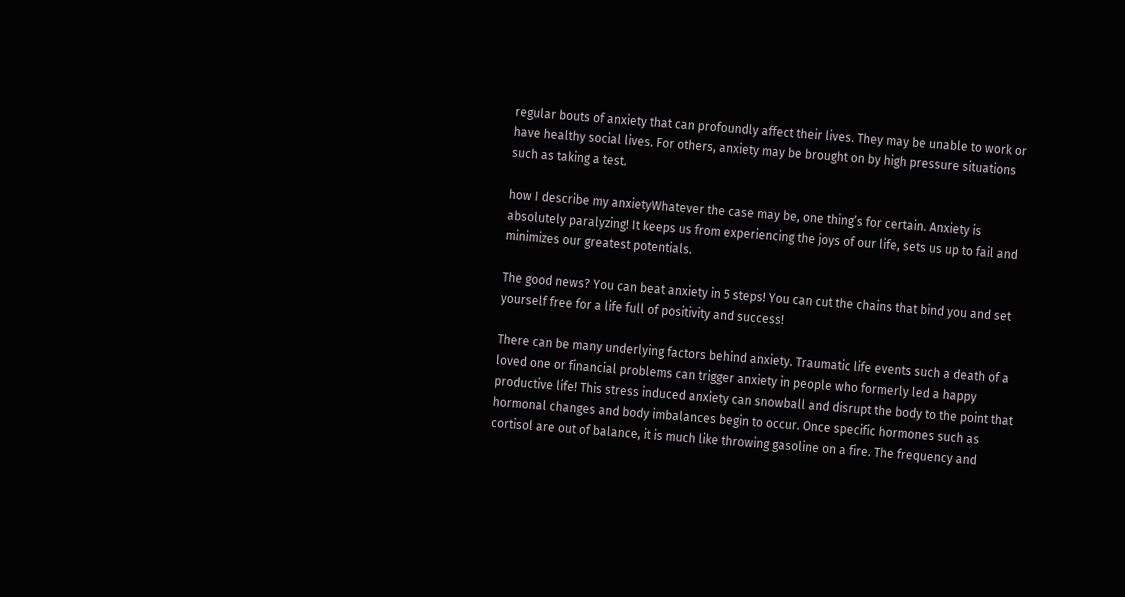regular bouts of anxiety that can profoundly affect their lives. They may be unable to work or have healthy social lives. For others, anxiety may be brought on by high pressure situations such as taking a test.

how I describe my anxietyWhatever the case may be, one thing’s for certain. Anxiety is absolutely paralyzing! It keeps us from experiencing the joys of our life, sets us up to fail and minimizes our greatest potentials.

The good news? You can beat anxiety in 5 steps! You can cut the chains that bind you and set yourself free for a life full of positivity and success!

There can be many underlying factors behind anxiety. Traumatic life events such a death of a loved one or financial problems can trigger anxiety in people who formerly led a happy productive life! This stress induced anxiety can snowball and disrupt the body to the point that hormonal changes and body imbalances begin to occur. Once specific hormones such as cortisol are out of balance, it is much like throwing gasoline on a fire. The frequency and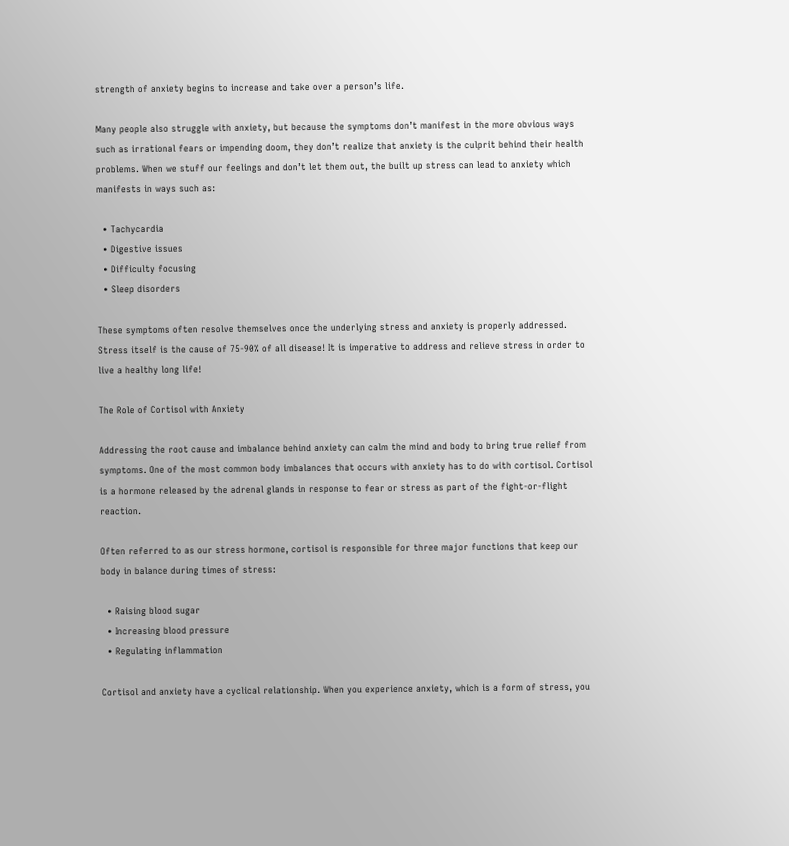strength of anxiety begins to increase and take over a person’s life.

Many people also struggle with anxiety, but because the symptoms don’t manifest in the more obvious ways such as irrational fears or impending doom, they don’t realize that anxiety is the culprit behind their health problems. When we stuff our feelings and don’t let them out, the built up stress can lead to anxiety which manifests in ways such as:

  • Tachycardia
  • Digestive issues
  • Difficulty focusing
  • Sleep disorders

These symptoms often resolve themselves once the underlying stress and anxiety is properly addressed. Stress itself is the cause of 75-90% of all disease! It is imperative to address and relieve stress in order to live a healthy long life!

The Role of Cortisol with Anxiety

Addressing the root cause and imbalance behind anxiety can calm the mind and body to bring true relief from symptoms. One of the most common body imbalances that occurs with anxiety has to do with cortisol. Cortisol is a hormone released by the adrenal glands in response to fear or stress as part of the fight-or-flight reaction.

Often referred to as our stress hormone, cortisol is responsible for three major functions that keep our body in balance during times of stress:

  • Raising blood sugar
  • Increasing blood pressure
  • Regulating inflammation

Cortisol and anxiety have a cyclical relationship. When you experience anxiety, which is a form of stress, you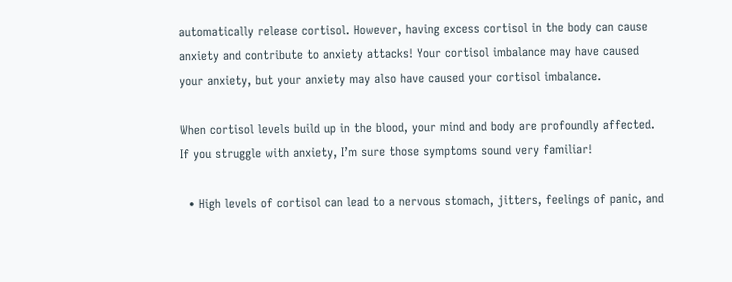automatically release cortisol. However, having excess cortisol in the body can cause anxiety and contribute to anxiety attacks! Your cortisol imbalance may have caused your anxiety, but your anxiety may also have caused your cortisol imbalance.

When cortisol levels build up in the blood, your mind and body are profoundly affected. If you struggle with anxiety, I’m sure those symptoms sound very familiar!

  • High levels of cortisol can lead to a nervous stomach, jitters, feelings of panic, and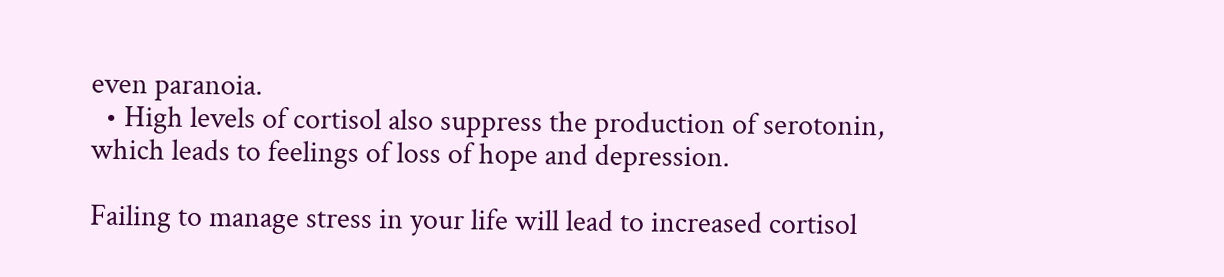even paranoia.
  • High levels of cortisol also suppress the production of serotonin, which leads to feelings of loss of hope and depression.

Failing to manage stress in your life will lead to increased cortisol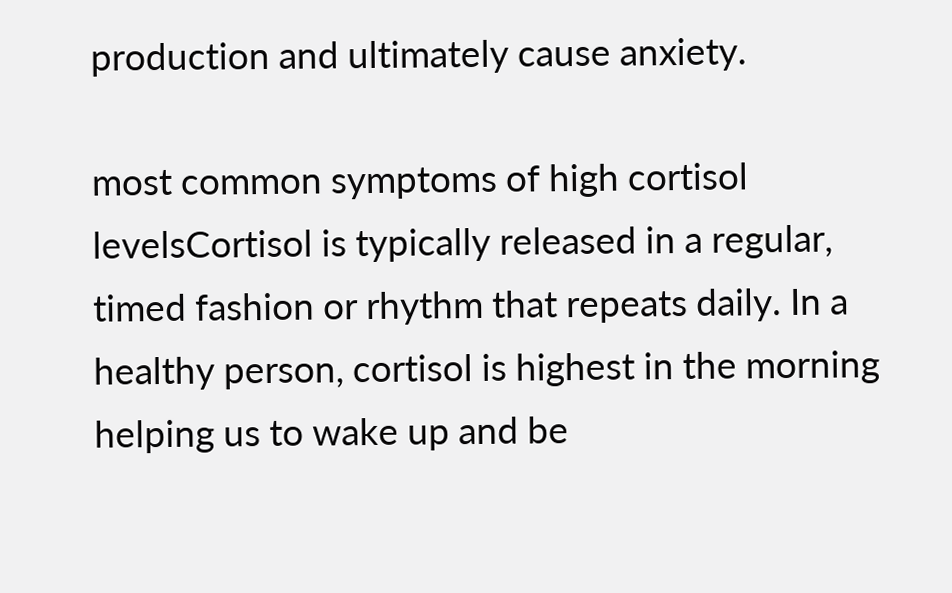production and ultimately cause anxiety.

most common symptoms of high cortisol levelsCortisol is typically released in a regular, timed fashion or rhythm that repeats daily. In a healthy person, cortisol is highest in the morning helping us to wake up and be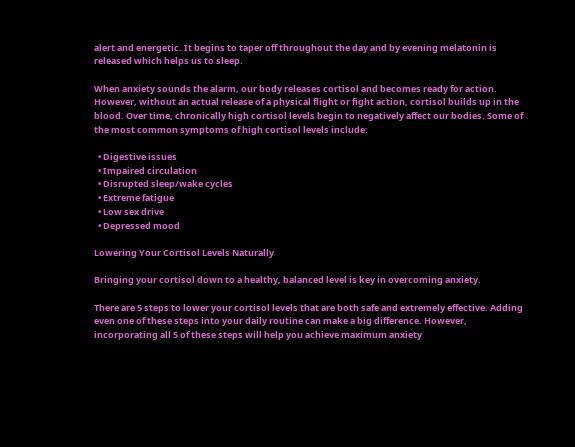alert and energetic. It begins to taper off throughout the day and by evening melatonin is released which helps us to sleep.

When anxiety sounds the alarm, our body releases cortisol and becomes ready for action. However, without an actual release of a physical flight or fight action, cortisol builds up in the blood. Over time, chronically high cortisol levels begin to negatively affect our bodies. Some of the most common symptoms of high cortisol levels include:

  • Digestive issues
  • Impaired circulation
  • Disrupted sleep/wake cycles
  • Extreme fatigue
  • Low sex drive
  • Depressed mood

Lowering Your Cortisol Levels Naturally

Bringing your cortisol down to a healthy, balanced level is key in overcoming anxiety.

There are 5 steps to lower your cortisol levels that are both safe and extremely effective. Adding even one of these steps into your daily routine can make a big difference. However, incorporating all 5 of these steps will help you achieve maximum anxiety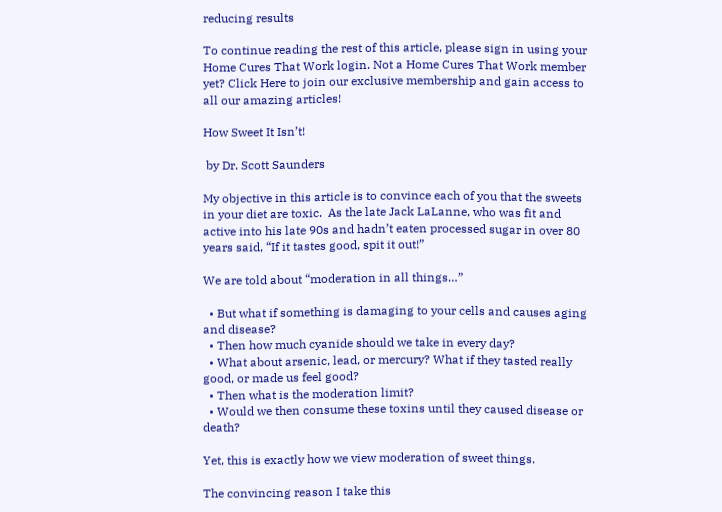reducing results

To continue reading the rest of this article, please sign in using your Home Cures That Work login. Not a Home Cures That Work member yet? Click Here to join our exclusive membership and gain access to all our amazing articles!

How Sweet It Isn’t!

 by Dr. Scott Saunders

My objective in this article is to convince each of you that the sweets in your diet are toxic.  As the late Jack LaLanne, who was fit and active into his late 90s and hadn’t eaten processed sugar in over 80 years said, “If it tastes good, spit it out!”

We are told about “moderation in all things…”

  • But what if something is damaging to your cells and causes aging and disease?
  • Then how much cyanide should we take in every day?
  • What about arsenic, lead, or mercury? What if they tasted really good, or made us feel good?
  • Then what is the moderation limit?
  • Would we then consume these toxins until they caused disease or death?

Yet, this is exactly how we view moderation of sweet things.

The convincing reason I take this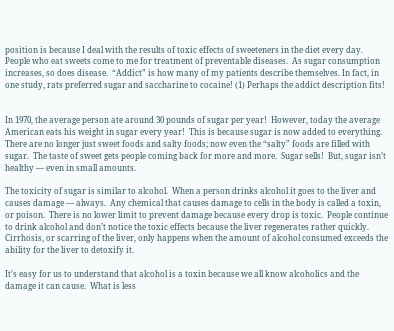position is because I deal with the results of toxic effects of sweeteners in the diet every day.  People who eat sweets come to me for treatment of preventable diseases.  As sugar consumption increases, so does disease.  “Addict” is how many of my patients describe themselves. In fact, in one study, rats preferred sugar and saccharine to cocaine! (1) Perhaps the addict description fits!


In 1970, the average person ate around 30 pounds of sugar per year!  However, today the average American eats his weight in sugar every year!  This is because sugar is now added to everything.  There are no longer just sweet foods and salty foods; now even the “salty” foods are filled with sugar.  The taste of sweet gets people coming back for more and more.  Sugar sells!  But, sugar isn’t healthy — even in small amounts.

The toxicity of sugar is similar to alcohol.  When a person drinks alcohol it goes to the liver and causes damage — always.  Any chemical that causes damage to cells in the body is called a toxin, or poison.  There is no lower limit to prevent damage because every drop is toxic.  People continue to drink alcohol and don’t notice the toxic effects because the liver regenerates rather quickly.  Cirrhosis, or scarring of the liver, only happens when the amount of alcohol consumed exceeds the ability for the liver to detoxify it.

It’s easy for us to understand that alcohol is a toxin because we all know alcoholics and the damage it can cause.  What is less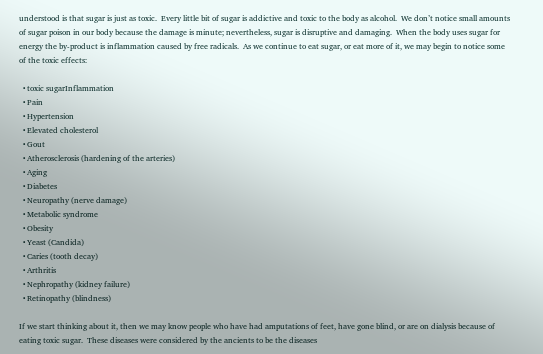understood is that sugar is just as toxic.  Every little bit of sugar is addictive and toxic to the body as alcohol.  We don’t notice small amounts of sugar poison in our body because the damage is minute; nevertheless, sugar is disruptive and damaging.  When the body uses sugar for energy the by-product is inflammation caused by free radicals.  As we continue to eat sugar, or eat more of it, we may begin to notice some of the toxic effects:

  • toxic sugarInflammation
  • Pain
  • Hypertension
  • Elevated cholesterol
  • Gout
  • Atherosclerosis (hardening of the arteries)
  • Aging
  • Diabetes
  • Neuropathy (nerve damage)
  • Metabolic syndrome
  • Obesity
  • Yeast (Candida)
  • Caries (tooth decay)
  • Arthritis
  • Nephropathy (kidney failure)
  • Retinopathy (blindness)

If we start thinking about it, then we may know people who have had amputations of feet, have gone blind, or are on dialysis because of eating toxic sugar.  These diseases were considered by the ancients to be the diseases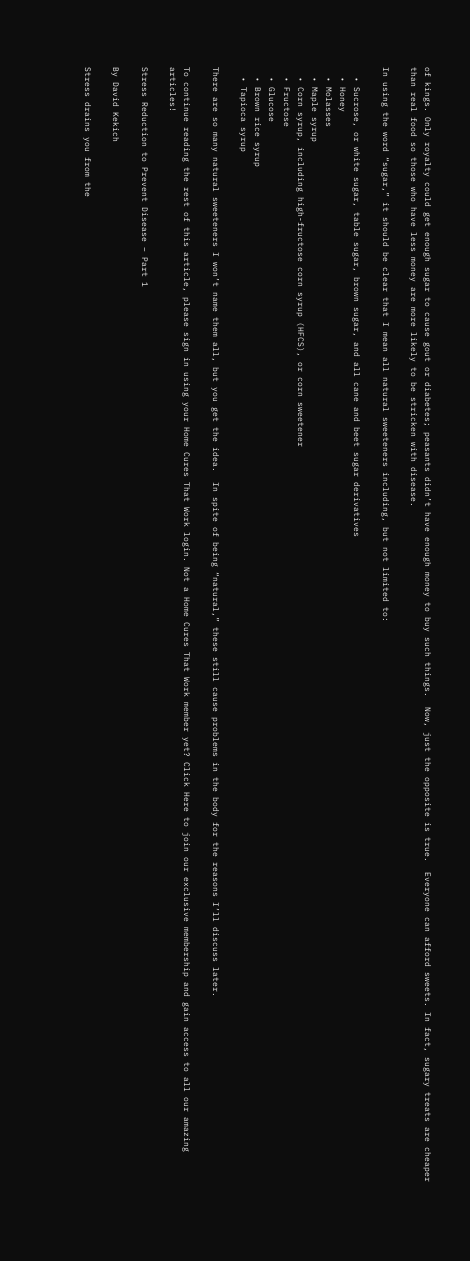of kings. Only royalty could get enough sugar to cause gout or diabetes; peasants didn’t have enough money to buy such things.  Now, just the opposite is true.  Everyone can afford sweets. In fact, sugary treats are cheaper than real food so those who have less money are more likely to be stricken with disease.

In using the word “sugar,” it should be clear that I mean all natural sweeteners including, but not limited to:

  • Sucrose, or white sugar, table sugar, brown sugar, and all cane and beet sugar derivatives
  • Honey
  • Molasses
  • Maple syrup
  • Corn syrup, including high-fructose corn syrup (HFCS), or corn sweetener
  • Fructose
  • Glucose
  • Brown rice syrup
  • Tapioca syrup

There are so many natural sweeteners I won’t name them all, but you get the idea.  In spite of being “natural,” these still cause problems in the body for the reasons I’ll discuss later.

To continue reading the rest of this article, please sign in using your Home Cures That Work login. Not a Home Cures That Work member yet? Click Here to join our exclusive membership and gain access to all our amazing articles!

Stress Reduction to Prevent Disease – Part 1

By David Kekich

Stress drains you from the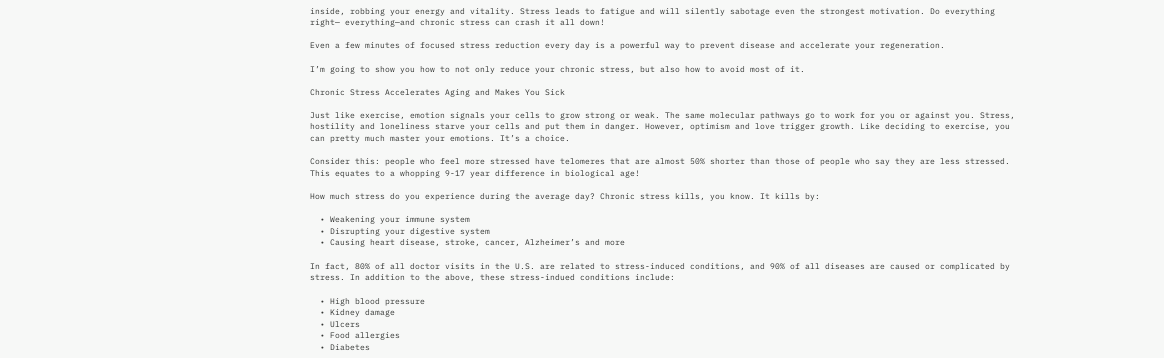inside, robbing your energy and vitality. Stress leads to fatigue and will silently sabotage even the strongest motivation. Do everything right— everything—and chronic stress can crash it all down!

Even a few minutes of focused stress reduction every day is a powerful way to prevent disease and accelerate your regeneration.

I’m going to show you how to not only reduce your chronic stress, but also how to avoid most of it.

Chronic Stress Accelerates Aging and Makes You Sick

Just like exercise, emotion signals your cells to grow strong or weak. The same molecular pathways go to work for you or against you. Stress, hostility and loneliness starve your cells and put them in danger. However, optimism and love trigger growth. Like deciding to exercise, you can pretty much master your emotions. It’s a choice.

Consider this: people who feel more stressed have telomeres that are almost 50% shorter than those of people who say they are less stressed. This equates to a whopping 9-17 year difference in biological age!

How much stress do you experience during the average day? Chronic stress kills, you know. It kills by:

  • Weakening your immune system
  • Disrupting your digestive system
  • Causing heart disease, stroke, cancer, Alzheimer’s and more

In fact, 80% of all doctor visits in the U.S. are related to stress-induced conditions, and 90% of all diseases are caused or complicated by stress. In addition to the above, these stress-indued conditions include:

  • High blood pressure
  • Kidney damage
  • Ulcers
  • Food allergies
  • Diabetes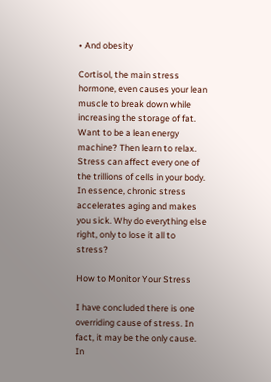• And obesity

Cortisol, the main stress hormone, even causes your lean muscle to break down while increasing the storage of fat. Want to be a lean energy machine? Then learn to relax. Stress can affect every one of the trillions of cells in your body. In essence, chronic stress accelerates aging and makes you sick. Why do everything else right, only to lose it all to stress?

How to Monitor Your Stress

I have concluded there is one overriding cause of stress. In fact, it may be the only cause. In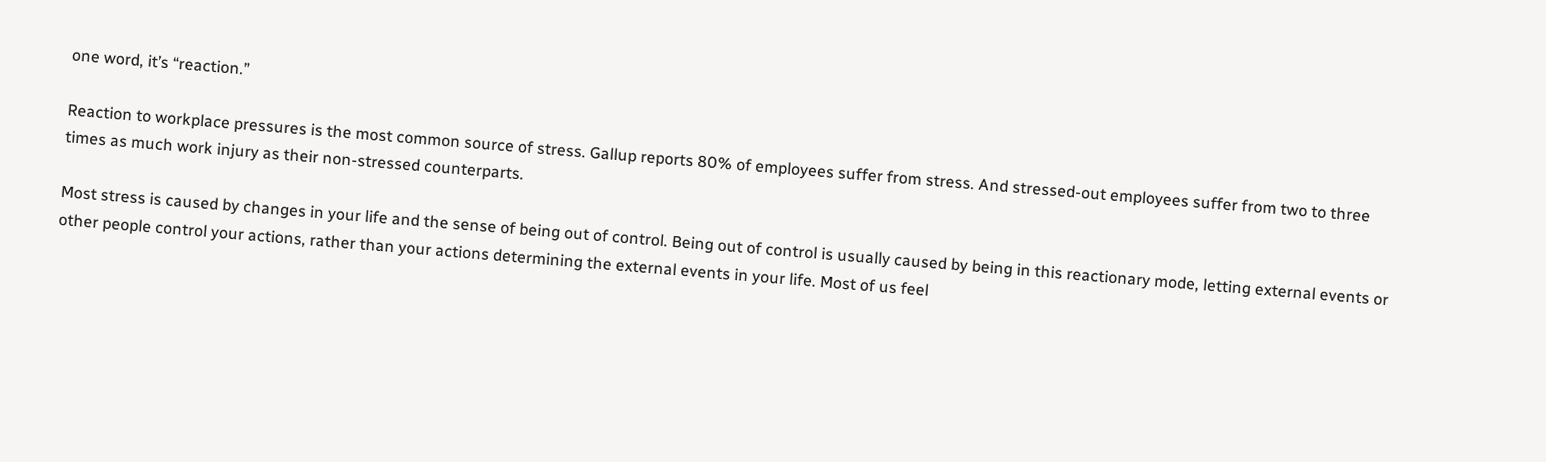one word, it’s “reaction.”

Reaction to workplace pressures is the most common source of stress. Gallup reports 80% of employees suffer from stress. And stressed-out employees suffer from two to three times as much work injury as their non-stressed counterparts.

Most stress is caused by changes in your life and the sense of being out of control. Being out of control is usually caused by being in this reactionary mode, letting external events or other people control your actions, rather than your actions determining the external events in your life. Most of us feel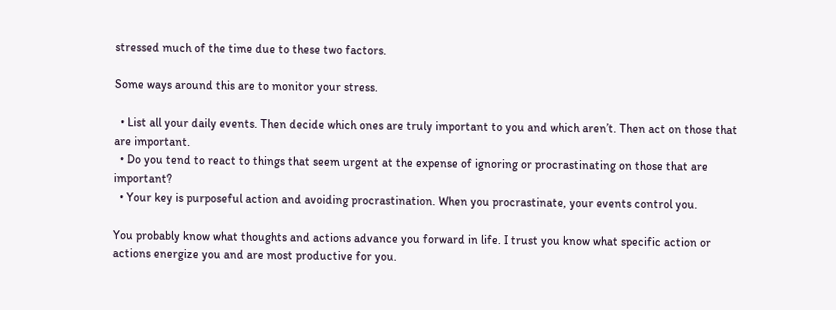stressed much of the time due to these two factors.

Some ways around this are to monitor your stress.

  • List all your daily events. Then decide which ones are truly important to you and which aren’t. Then act on those that are important.
  • Do you tend to react to things that seem urgent at the expense of ignoring or procrastinating on those that are important?
  • Your key is purposeful action and avoiding procrastination. When you procrastinate, your events control you.

You probably know what thoughts and actions advance you forward in life. I trust you know what specific action or actions energize you and are most productive for you.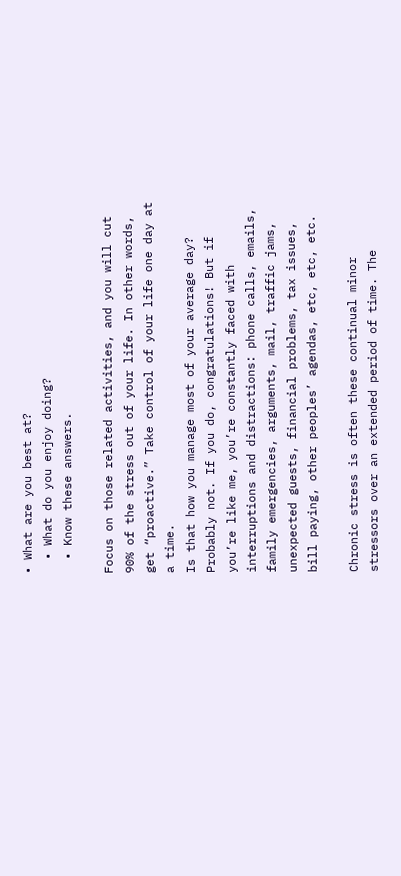• What are you best at?
  • What do you enjoy doing?
  • Know these answers.

Focus on those related activities, and you will cut 90% of the stress out of your life. In other words, get “proactive.” Take control of your life one day at a time.
Is that how you manage most of your average day? Probably not. If you do, congratulations! But if you’re like me, you’re constantly faced with interruptions and distractions: phone calls, emails, family emergencies, arguments, mail, traffic jams, unexpected guests, financial problems, tax issues, bill paying, other peoples’ agendas, etc, etc, etc.

Chronic stress is often these continual minor stressors over an extended period of time. The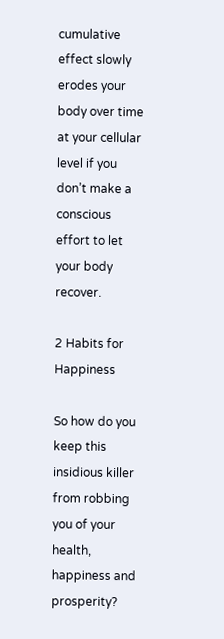cumulative effect slowly erodes your body over time at your cellular level if you don’t make a conscious effort to let your body recover.

2 Habits for Happiness

So how do you keep this insidious killer from robbing you of your health, happiness and prosperity?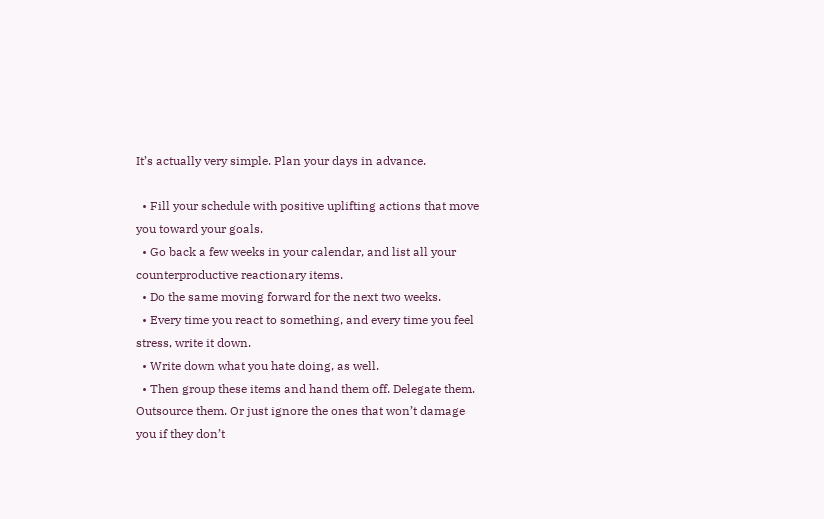It’s actually very simple. Plan your days in advance.

  • Fill your schedule with positive uplifting actions that move you toward your goals.
  • Go back a few weeks in your calendar, and list all your counterproductive reactionary items.
  • Do the same moving forward for the next two weeks.
  • Every time you react to something, and every time you feel stress, write it down.
  • Write down what you hate doing, as well.
  • Then group these items and hand them off. Delegate them. Outsource them. Or just ignore the ones that won’t damage you if they don’t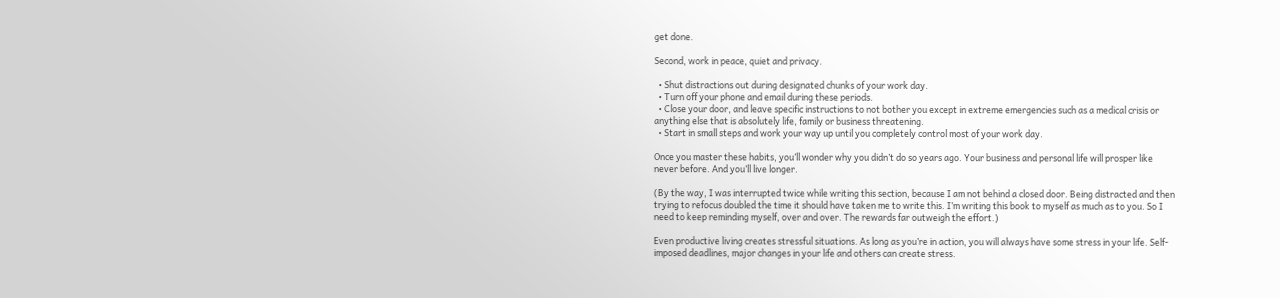get done.

Second, work in peace, quiet and privacy.

  • Shut distractions out during designated chunks of your work day.
  • Turn off your phone and email during these periods.
  • Close your door, and leave specific instructions to not bother you except in extreme emergencies such as a medical crisis or anything else that is absolutely life, family or business threatening.
  • Start in small steps and work your way up until you completely control most of your work day.

Once you master these habits, you’ll wonder why you didn’t do so years ago. Your business and personal life will prosper like never before. And you’ll live longer.

(By the way, I was interrupted twice while writing this section, because I am not behind a closed door. Being distracted and then trying to refocus doubled the time it should have taken me to write this. I’m writing this book to myself as much as to you. So I need to keep reminding myself, over and over. The rewards far outweigh the effort.)

Even productive living creates stressful situations. As long as you’re in action, you will always have some stress in your life. Self-imposed deadlines, major changes in your life and others can create stress.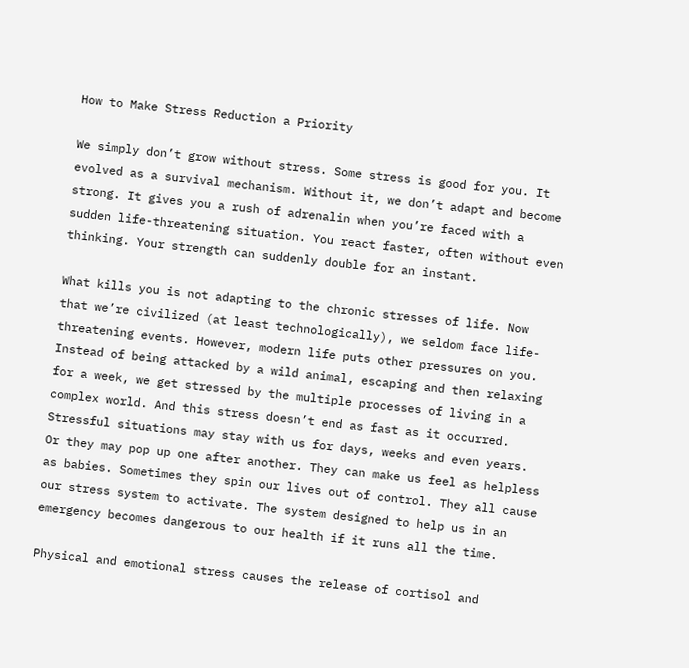How to Make Stress Reduction a Priority

We simply don’t grow without stress. Some stress is good for you. It evolved as a survival mechanism. Without it, we don’t adapt and become strong. It gives you a rush of adrenalin when you’re faced with a sudden life-threatening situation. You react faster, often without even thinking. Your strength can suddenly double for an instant.

What kills you is not adapting to the chronic stresses of life. Now that we’re civilized (at least technologically), we seldom face life-threatening events. However, modern life puts other pressures on you. Instead of being attacked by a wild animal, escaping and then relaxing for a week, we get stressed by the multiple processes of living in a complex world. And this stress doesn’t end as fast as it occurred. Stressful situations may stay with us for days, weeks and even years. Or they may pop up one after another. They can make us feel as helpless as babies. Sometimes they spin our lives out of control. They all cause our stress system to activate. The system designed to help us in an emergency becomes dangerous to our health if it runs all the time.

Physical and emotional stress causes the release of cortisol and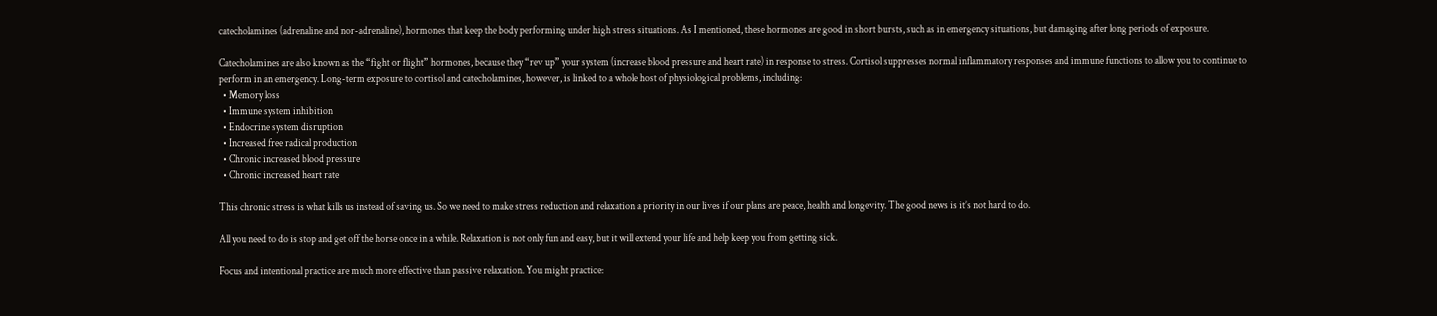catecholamines (adrenaline and nor-adrenaline), hormones that keep the body performing under high stress situations. As I mentioned, these hormones are good in short bursts, such as in emergency situations, but damaging after long periods of exposure.

Catecholamines are also known as the “fight or flight” hormones, because they “rev up” your system (increase blood pressure and heart rate) in response to stress. Cortisol suppresses normal inflammatory responses and immune functions to allow you to continue to perform in an emergency. Long-term exposure to cortisol and catecholamines, however, is linked to a whole host of physiological problems, including:
  • Memory loss
  • Immune system inhibition
  • Endocrine system disruption
  • Increased free radical production
  • Chronic increased blood pressure
  • Chronic increased heart rate

This chronic stress is what kills us instead of saving us. So we need to make stress reduction and relaxation a priority in our lives if our plans are peace, health and longevity. The good news is it’s not hard to do.

All you need to do is stop and get off the horse once in a while. Relaxation is not only fun and easy, but it will extend your life and help keep you from getting sick.

Focus and intentional practice are much more effective than passive relaxation. You might practice: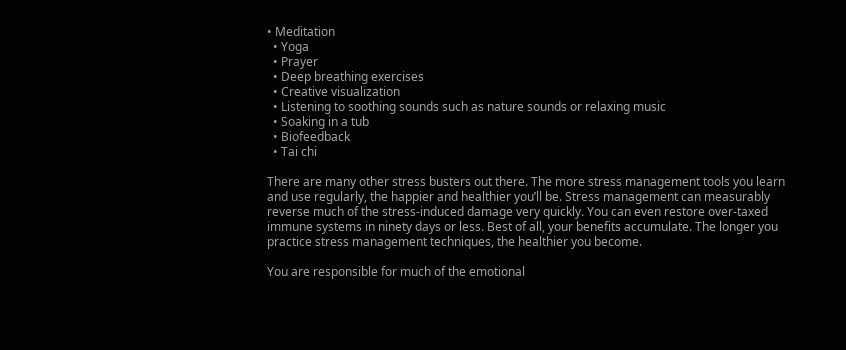• Meditation
  • Yoga
  • Prayer
  • Deep breathing exercises
  • Creative visualization
  • Listening to soothing sounds such as nature sounds or relaxing music
  • Soaking in a tub
  • Biofeedback
  • Tai chi

There are many other stress busters out there. The more stress management tools you learn and use regularly, the happier and healthier you’ll be. Stress management can measurably reverse much of the stress-induced damage very quickly. You can even restore over-taxed immune systems in ninety days or less. Best of all, your benefits accumulate. The longer you practice stress management techniques, the healthier you become.

You are responsible for much of the emotional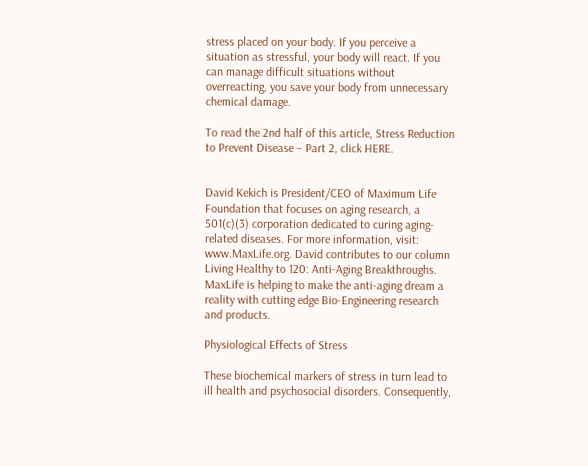stress placed on your body. If you perceive a situation as stressful, your body will react. If you can manage difficult situations without overreacting, you save your body from unnecessary chemical damage.

To read the 2nd half of this article, Stress Reduction to Prevent Disease – Part 2, click HERE.


David Kekich is President/CEO of Maximum Life Foundation that focuses on aging research, a 501(c)(3) corporation dedicated to curing aging-related diseases. For more information, visit: www.MaxLife.org. David contributes to our column Living Healthy to 120: Anti-Aging Breakthroughs. MaxLife is helping to make the anti-aging dream a reality with cutting edge Bio-Engineering research and products.

Physiological Effects of Stress

These biochemical markers of stress in turn lead to ill health and psychosocial disorders. Consequently,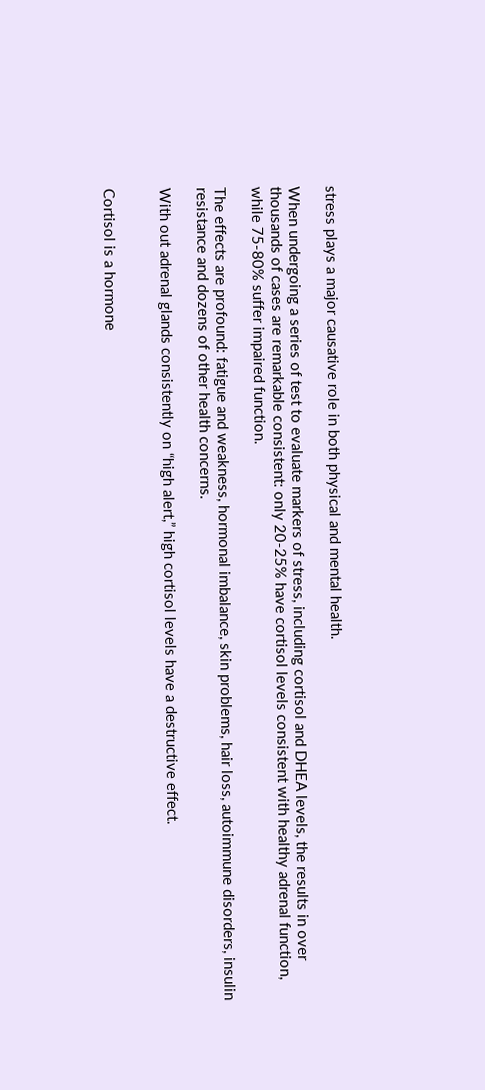stress plays a major causative role in both physical and mental health.

When undergoing a series of test to evaluate markers of stress, including cortisol and DHEA levels, the results in over thousands of cases are remarkable consistent: only 20-25% have cortisol levels consistent with healthy adrenal function, while 75-80% suffer impaired function.

The effects are profound: fatigue and weakness, hormonal imbalance, skin problems, hair loss, autoimmune disorders, insulin resistance and dozens of other health concerns.

With out adrenal glands consistently on “high alert,” high cortisol levels have a destructive effect.


Cortisol is a hormone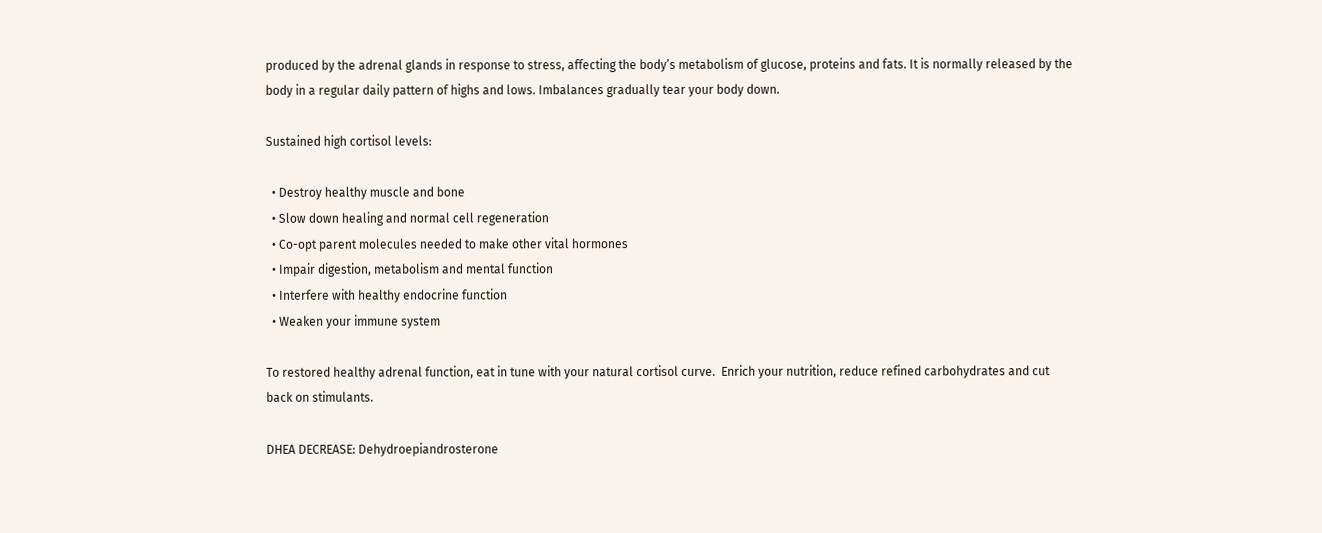produced by the adrenal glands in response to stress, affecting the body’s metabolism of glucose, proteins and fats. It is normally released by the body in a regular daily pattern of highs and lows. Imbalances gradually tear your body down.

Sustained high cortisol levels:

  • Destroy healthy muscle and bone
  • Slow down healing and normal cell regeneration
  • Co-opt parent molecules needed to make other vital hormones
  • Impair digestion, metabolism and mental function
  • Interfere with healthy endocrine function
  • Weaken your immune system

To restored healthy adrenal function, eat in tune with your natural cortisol curve.  Enrich your nutrition, reduce refined carbohydrates and cut back on stimulants.

DHEA DECREASE: Dehydroepiandrosterone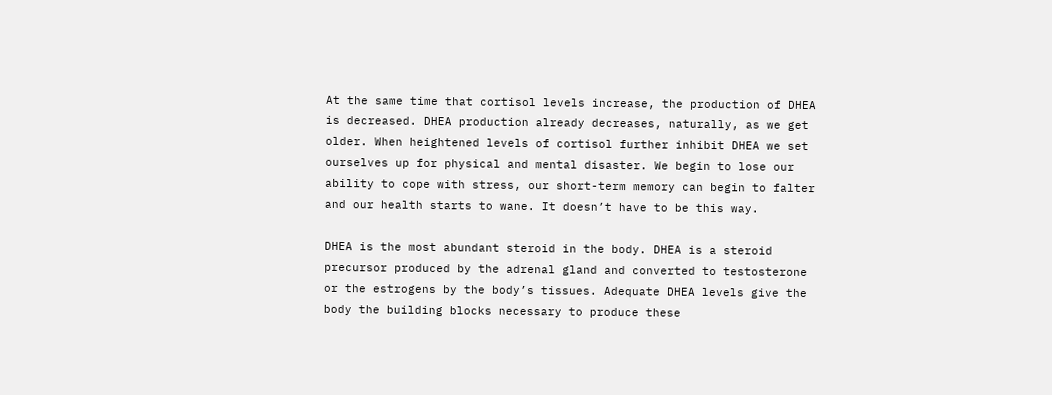At the same time that cortisol levels increase, the production of DHEA is decreased. DHEA production already decreases, naturally, as we get older. When heightened levels of cortisol further inhibit DHEA we set ourselves up for physical and mental disaster. We begin to lose our ability to cope with stress, our short-term memory can begin to falter and our health starts to wane. It doesn’t have to be this way.

DHEA is the most abundant steroid in the body. DHEA is a steroid precursor produced by the adrenal gland and converted to testosterone or the estrogens by the body’s tissues. Adequate DHEA levels give the body the building blocks necessary to produce these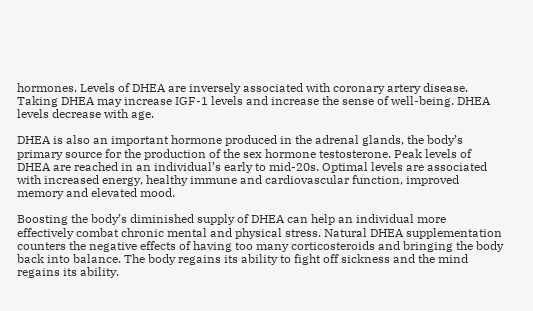hormones. Levels of DHEA are inversely associated with coronary artery disease. Taking DHEA may increase IGF-1 levels and increase the sense of well-being. DHEA levels decrease with age.

DHEA is also an important hormone produced in the adrenal glands, the body’s primary source for the production of the sex hormone testosterone. Peak levels of DHEA are reached in an individual’s early to mid-20s. Optimal levels are associated with increased energy, healthy immune and cardiovascular function, improved memory and elevated mood.

Boosting the body’s diminished supply of DHEA can help an individual more effectively combat chronic mental and physical stress. Natural DHEA supplementation counters the negative effects of having too many corticosteroids and bringing the body back into balance. The body regains its ability to fight off sickness and the mind regains its ability.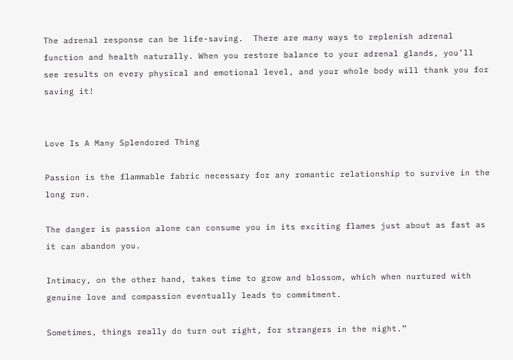The adrenal response can be life-saving.  There are many ways to replenish adrenal function and health naturally. When you restore balance to your adrenal glands, you’ll see results on every physical and emotional level, and your whole body will thank you for saving it!


Love Is A Many Splendored Thing

Passion is the flammable fabric necessary for any romantic relationship to survive in the long run.

The danger is passion alone can consume you in its exciting flames just about as fast as it can abandon you.

Intimacy, on the other hand, takes time to grow and blossom, which when nurtured with genuine love and compassion eventually leads to commitment.

Sometimes, things really do turn out right, for strangers in the night.”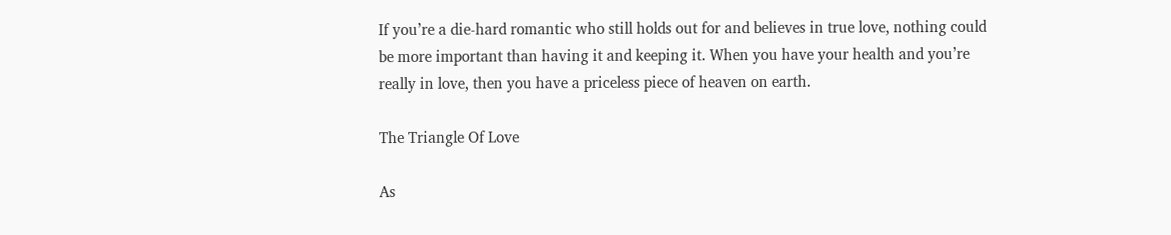If you’re a die-hard romantic who still holds out for and believes in true love, nothing could be more important than having it and keeping it. When you have your health and you’re really in love, then you have a priceless piece of heaven on earth.

The Triangle Of Love

As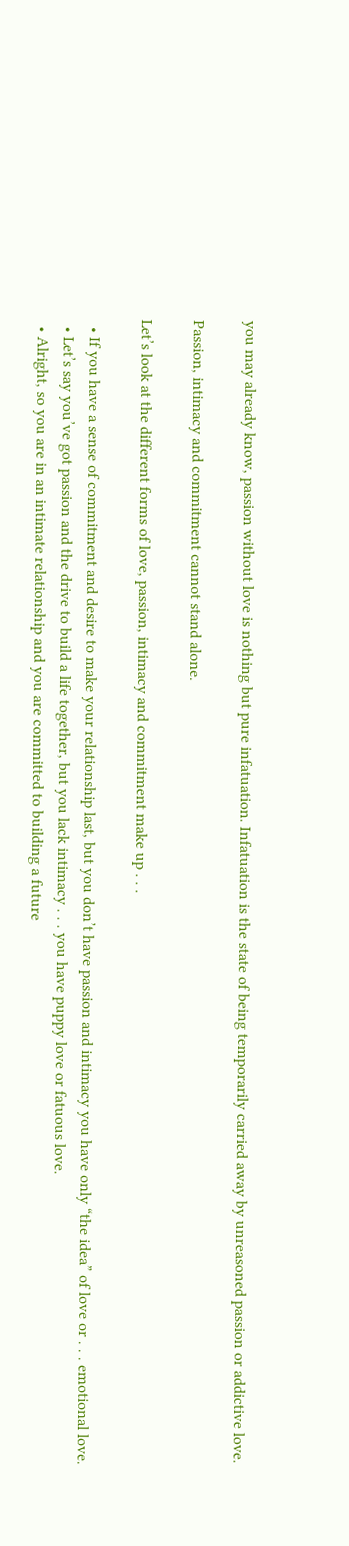you may already know, passion without love is nothing but pure infatuation. Infatuation is the state of being temporarily carried away by unreasoned passion or addictive love.

Passion, intimacy and commitment cannot stand alone.

Let’s look at the different forms of love, passion, intimacy and commitment make up . . .

  • If you have a sense of commitment and desire to make your relationship last, but you don’t have passion and intimacy you have only “the idea” of love or . . . emotional love.
  • Let’s say you’ve got passion and the drive to build a life together, but you lack intimacy . . . you have puppy love or fatuous love.
  • Alright, so you are in an intimate relationship and you are committed to building a future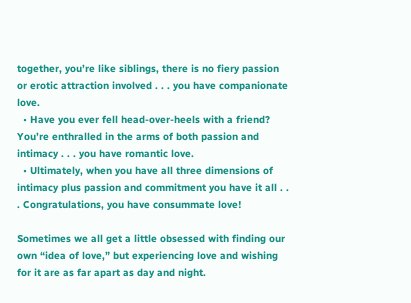together, you’re like siblings, there is no fiery passion or erotic attraction involved . . . you have companionate love.
  • Have you ever fell head-over-heels with a friend? You’re enthralled in the arms of both passion and intimacy . . . you have romantic love.
  • Ultimately, when you have all three dimensions of intimacy plus passion and commitment you have it all . . . Congratulations, you have consummate love!

Sometimes we all get a little obsessed with finding our own “idea of love,” but experiencing love and wishing for it are as far apart as day and night.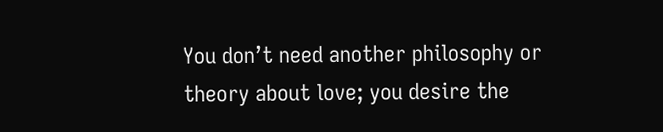You don’t need another philosophy or theory about love; you desire the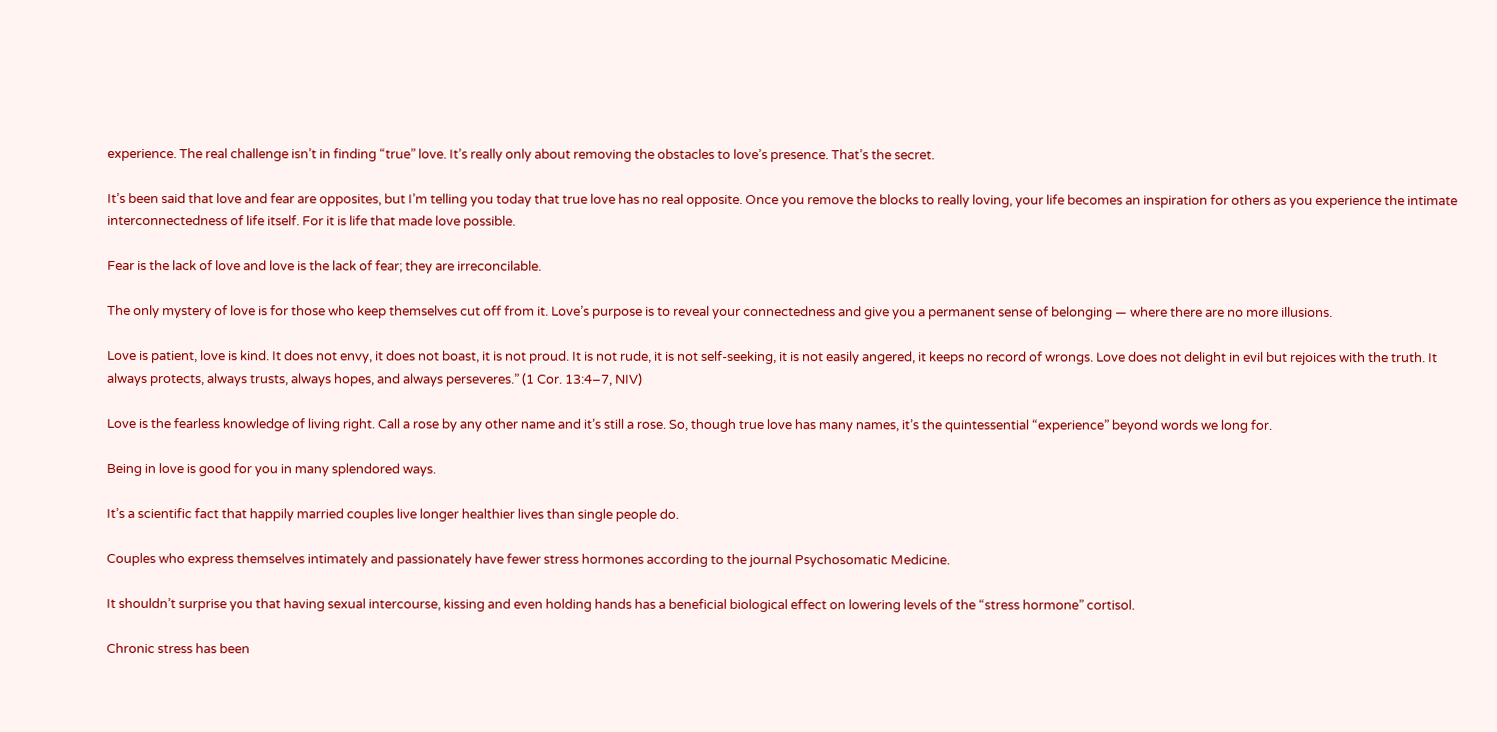experience. The real challenge isn’t in finding “true” love. It’s really only about removing the obstacles to love’s presence. That’s the secret.

It’s been said that love and fear are opposites, but I’m telling you today that true love has no real opposite. Once you remove the blocks to really loving, your life becomes an inspiration for others as you experience the intimate interconnectedness of life itself. For it is life that made love possible.

Fear is the lack of love and love is the lack of fear; they are irreconcilable.

The only mystery of love is for those who keep themselves cut off from it. Love’s purpose is to reveal your connectedness and give you a permanent sense of belonging — where there are no more illusions.

Love is patient, love is kind. It does not envy, it does not boast, it is not proud. It is not rude, it is not self-seeking, it is not easily angered, it keeps no record of wrongs. Love does not delight in evil but rejoices with the truth. It always protects, always trusts, always hopes, and always perseveres.” (1 Cor. 13:4–7, NIV)

Love is the fearless knowledge of living right. Call a rose by any other name and it’s still a rose. So, though true love has many names, it’s the quintessential “experience” beyond words we long for.

Being in love is good for you in many splendored ways.

It’s a scientific fact that happily married couples live longer healthier lives than single people do.

Couples who express themselves intimately and passionately have fewer stress hormones according to the journal Psychosomatic Medicine.

It shouldn’t surprise you that having sexual intercourse, kissing and even holding hands has a beneficial biological effect on lowering levels of the “stress hormone” cortisol.

Chronic stress has been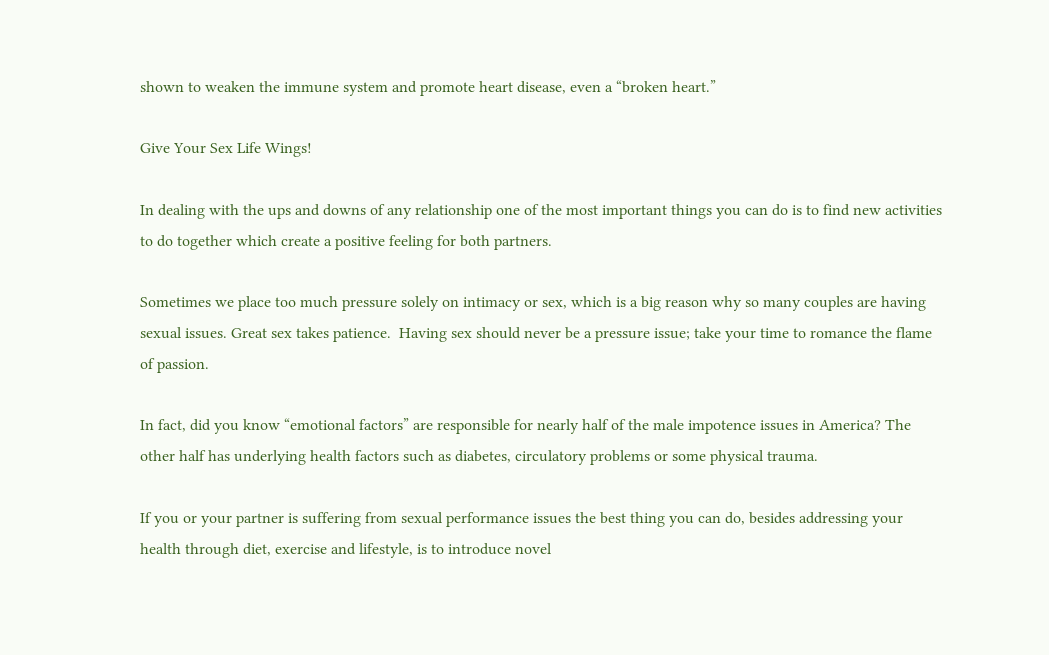shown to weaken the immune system and promote heart disease, even a “broken heart.”

Give Your Sex Life Wings!

In dealing with the ups and downs of any relationship one of the most important things you can do is to find new activities to do together which create a positive feeling for both partners.

Sometimes we place too much pressure solely on intimacy or sex, which is a big reason why so many couples are having sexual issues. Great sex takes patience.  Having sex should never be a pressure issue; take your time to romance the flame of passion.

In fact, did you know “emotional factors” are responsible for nearly half of the male impotence issues in America? The other half has underlying health factors such as diabetes, circulatory problems or some physical trauma.

If you or your partner is suffering from sexual performance issues the best thing you can do, besides addressing your health through diet, exercise and lifestyle, is to introduce novel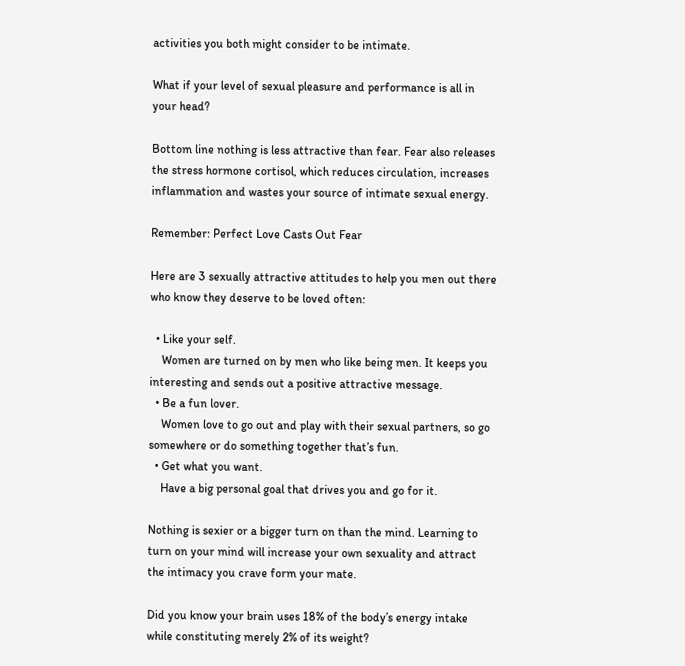activities you both might consider to be intimate.

What if your level of sexual pleasure and performance is all in your head?

Bottom line nothing is less attractive than fear. Fear also releases the stress hormone cortisol, which reduces circulation, increases inflammation and wastes your source of intimate sexual energy.

Remember: Perfect Love Casts Out Fear

Here are 3 sexually attractive attitudes to help you men out there who know they deserve to be loved often:

  • Like your self.
    Women are turned on by men who like being men. It keeps you interesting and sends out a positive attractive message.
  • Be a fun lover.
    Women love to go out and play with their sexual partners, so go somewhere or do something together that’s fun.
  • Get what you want.
    Have a big personal goal that drives you and go for it.

Nothing is sexier or a bigger turn on than the mind. Learning to turn on your mind will increase your own sexuality and attract the intimacy you crave form your mate.

Did you know your brain uses 18% of the body’s energy intake while constituting merely 2% of its weight?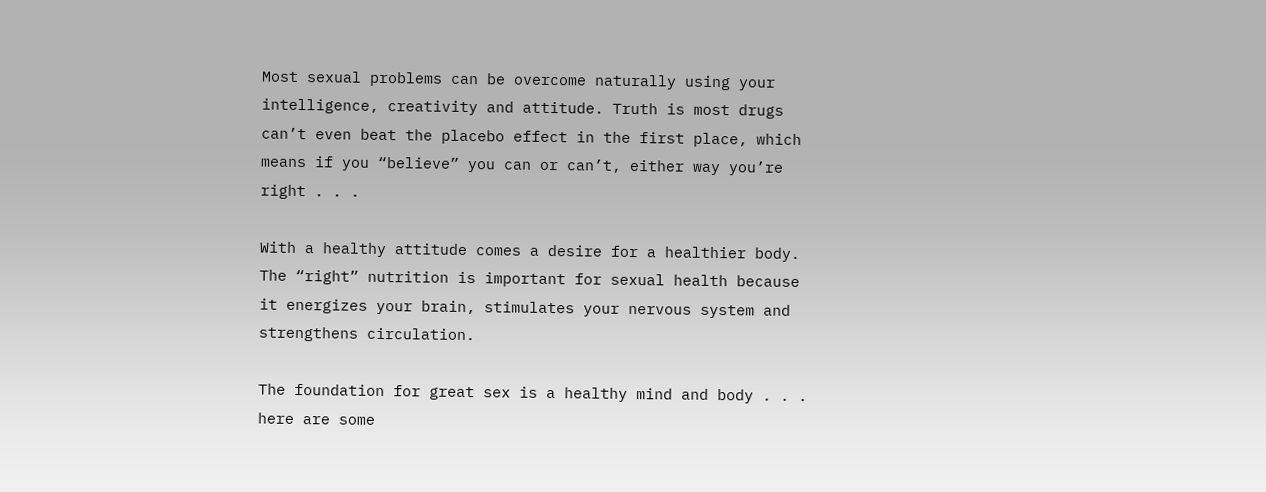Most sexual problems can be overcome naturally using your intelligence, creativity and attitude. Truth is most drugs can’t even beat the placebo effect in the first place, which means if you “believe” you can or can’t, either way you’re right . . .

With a healthy attitude comes a desire for a healthier body. The “right” nutrition is important for sexual health because it energizes your brain, stimulates your nervous system and strengthens circulation.

The foundation for great sex is a healthy mind and body . . . here are some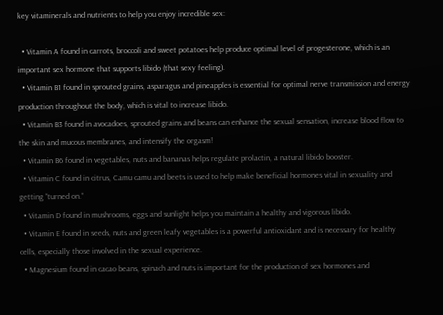key vitaminerals and nutrients to help you enjoy incredible sex:

  • Vitamin A found in carrots, broccoli and sweet potatoes help produce optimal level of progesterone, which is an important sex hormone that supports libido (that sexy feeling).
  • Vitamin B1 found in sprouted grains, asparagus and pineapples is essential for optimal nerve transmission and energy production throughout the body, which is vital to increase libido.
  • Vitamin B3 found in avocadoes, sprouted grains and beans can enhance the sexual sensation, increase blood flow to the skin and mucous membranes, and intensify the orgasm!
  • Vitamin B6 found in vegetables, nuts and bananas helps regulate prolactin, a natural libido booster.
  • Vitamin C found in citrus, Camu camu and beets is used to help make beneficial hormones vital in sexuality and getting “turned on.”
  • Vitamin D found in mushrooms, eggs and sunlight helps you maintain a healthy and vigorous libido.
  • Vitamin E found in seeds, nuts and green leafy vegetables is a powerful antioxidant and is necessary for healthy cells, especially those involved in the sexual experience.
  • Magnesium found in cacao beans, spinach and nuts is important for the production of sex hormones and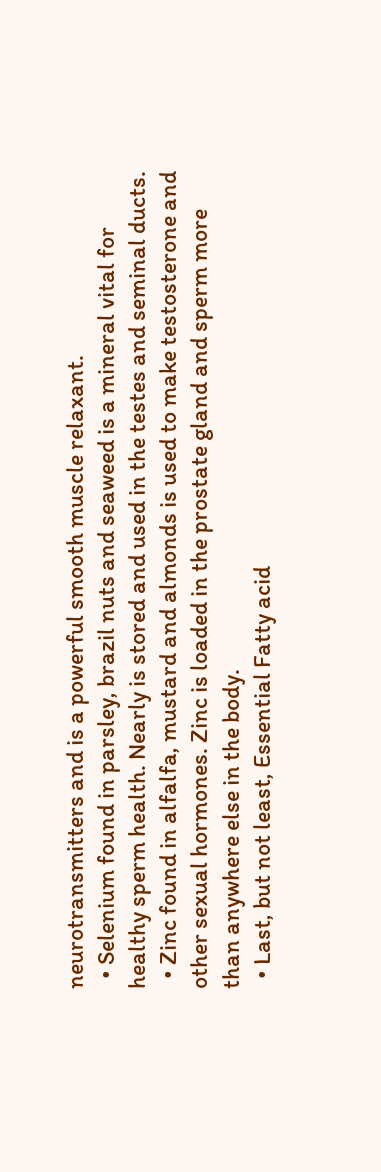neurotransmitters and is a powerful smooth muscle relaxant.
  • Selenium found in parsley, brazil nuts and seaweed is a mineral vital for healthy sperm health. Nearly is stored and used in the testes and seminal ducts.
  • Zinc found in alfalfa, mustard and almonds is used to make testosterone and other sexual hormones. Zinc is loaded in the prostate gland and sperm more than anywhere else in the body.
  • Last, but not least, Essential Fatty acid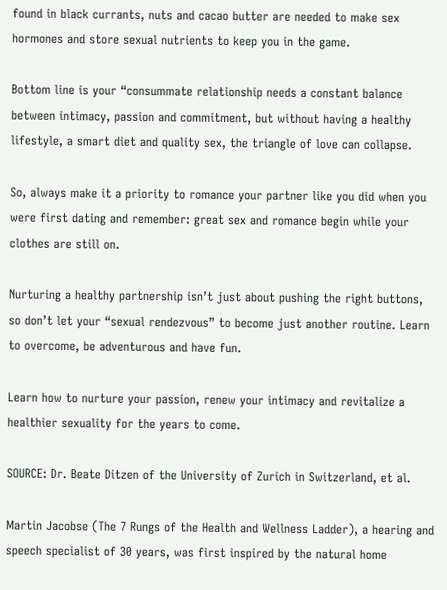found in black currants, nuts and cacao butter are needed to make sex hormones and store sexual nutrients to keep you in the game.

Bottom line is your “consummate relationship needs a constant balance between intimacy, passion and commitment, but without having a healthy lifestyle, a smart diet and quality sex, the triangle of love can collapse.

So, always make it a priority to romance your partner like you did when you were first dating and remember: great sex and romance begin while your clothes are still on.

Nurturing a healthy partnership isn’t just about pushing the right buttons, so don’t let your “sexual rendezvous” to become just another routine. Learn to overcome, be adventurous and have fun.

Learn how to nurture your passion, renew your intimacy and revitalize a healthier sexuality for the years to come.

SOURCE: Dr. Beate Ditzen of the University of Zurich in Switzerland, et al.

Martin Jacobse (The 7 Rungs of the Health and Wellness Ladder), a hearing and speech specialist of 30 years, was first inspired by the natural home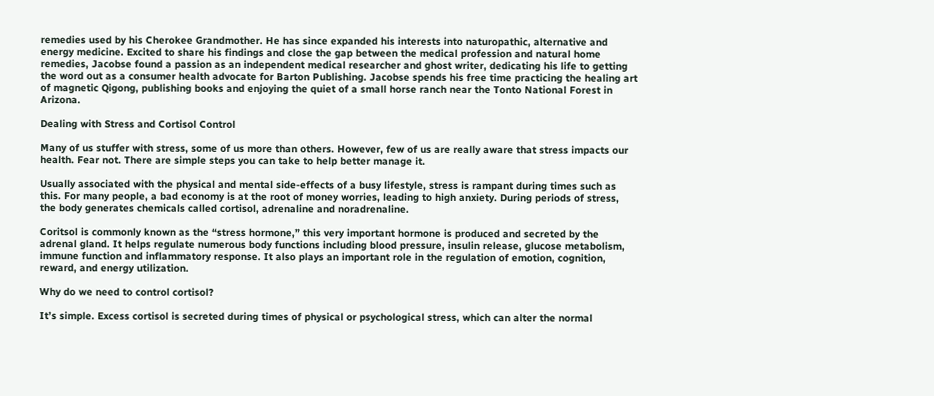remedies used by his Cherokee Grandmother. He has since expanded his interests into naturopathic, alternative and energy medicine. Excited to share his findings and close the gap between the medical profession and natural home remedies, Jacobse found a passion as an independent medical researcher and ghost writer, dedicating his life to getting the word out as a consumer health advocate for Barton Publishing. Jacobse spends his free time practicing the healing art of magnetic Qigong, publishing books and enjoying the quiet of a small horse ranch near the Tonto National Forest in Arizona.

Dealing with Stress and Cortisol Control

Many of us stuffer with stress, some of us more than others. However, few of us are really aware that stress impacts our health. Fear not. There are simple steps you can take to help better manage it.

Usually associated with the physical and mental side-effects of a busy lifestyle, stress is rampant during times such as this. For many people, a bad economy is at the root of money worries, leading to high anxiety. During periods of stress, the body generates chemicals called cortisol, adrenaline and noradrenaline.

Coritsol is commonly known as the “stress hormone,” this very important hormone is produced and secreted by the adrenal gland. It helps regulate numerous body functions including blood pressure, insulin release, glucose metabolism, immune function and inflammatory response. It also plays an important role in the regulation of emotion, cognition, reward, and energy utilization.

Why do we need to control cortisol?

It’s simple. Excess cortisol is secreted during times of physical or psychological stress, which can alter the normal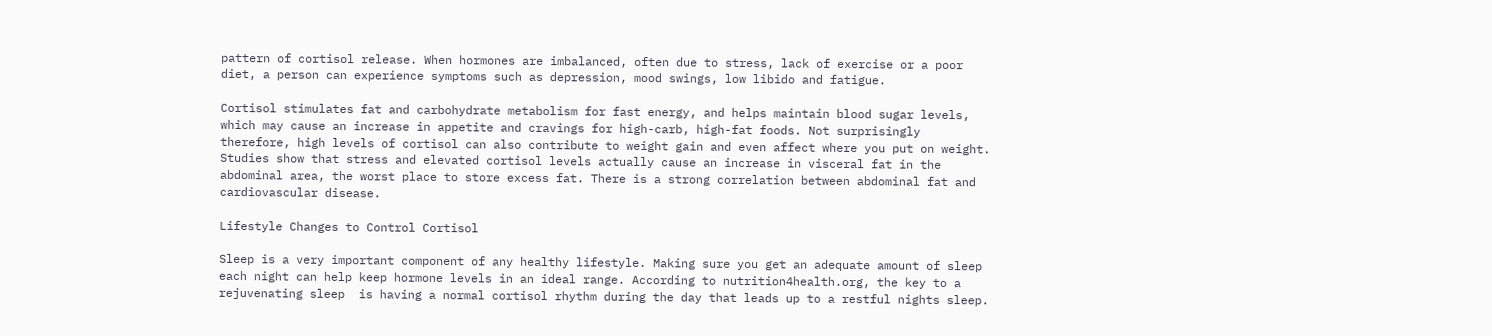pattern of cortisol release. When hormones are imbalanced, often due to stress, lack of exercise or a poor diet, a person can experience symptoms such as depression, mood swings, low libido and fatigue.

Cortisol stimulates fat and carbohydrate metabolism for fast energy, and helps maintain blood sugar levels, which may cause an increase in appetite and cravings for high-carb, high-fat foods. Not surprisingly therefore, high levels of cortisol can also contribute to weight gain and even affect where you put on weight. Studies show that stress and elevated cortisol levels actually cause an increase in visceral fat in the abdominal area, the worst place to store excess fat. There is a strong correlation between abdominal fat and cardiovascular disease.

Lifestyle Changes to Control Cortisol

Sleep is a very important component of any healthy lifestyle. Making sure you get an adequate amount of sleep each night can help keep hormone levels in an ideal range. According to nutrition4health.org, the key to a rejuvenating sleep  is having a normal cortisol rhythm during the day that leads up to a restful nights sleep.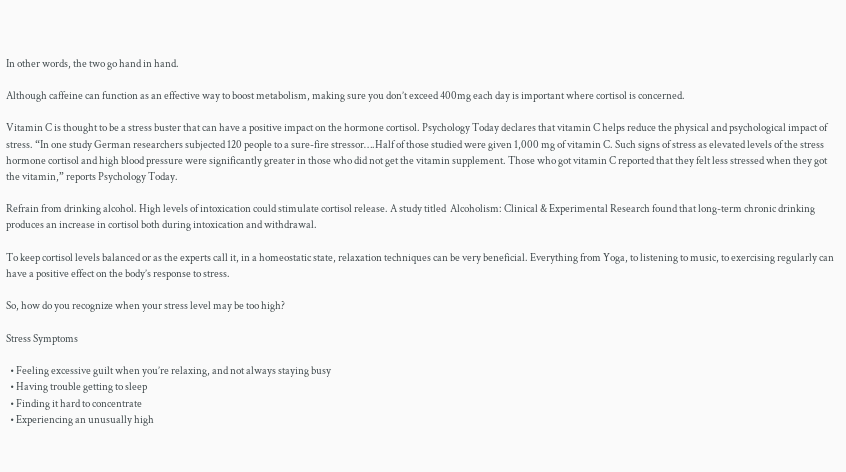In other words, the two go hand in hand.

Although caffeine can function as an effective way to boost metabolism, making sure you don’t exceed 400mg each day is important where cortisol is concerned.

Vitamin C is thought to be a stress buster that can have a positive impact on the hormone cortisol. Psychology Today declares that vitamin C helps reduce the physical and psychological impact of stress. “In one study German researchers subjected 120 people to a sure-fire stressor….Half of those studied were given 1,000 mg of vitamin C. Such signs of stress as elevated levels of the stress hormone cortisol and high blood pressure were significantly greater in those who did not get the vitamin supplement. Those who got vitamin C reported that they felt less stressed when they got the vitamin,” reports Psychology Today.

Refrain from drinking alcohol. High levels of intoxication could stimulate cortisol release. A study titled  Alcoholism: Clinical & Experimental Research found that long-term chronic drinking produces an increase in cortisol both during intoxication and withdrawal.

To keep cortisol levels balanced or as the experts call it, in a homeostatic state, relaxation techniques can be very beneficial. Everything from Yoga, to listening to music, to exercising regularly can have a positive effect on the body’s response to stress.

So, how do you recognize when your stress level may be too high?

Stress Symptoms

  • Feeling excessive guilt when you’re relaxing, and not always staying busy
  • Having trouble getting to sleep
  • Finding it hard to concentrate
  • Experiencing an unusually high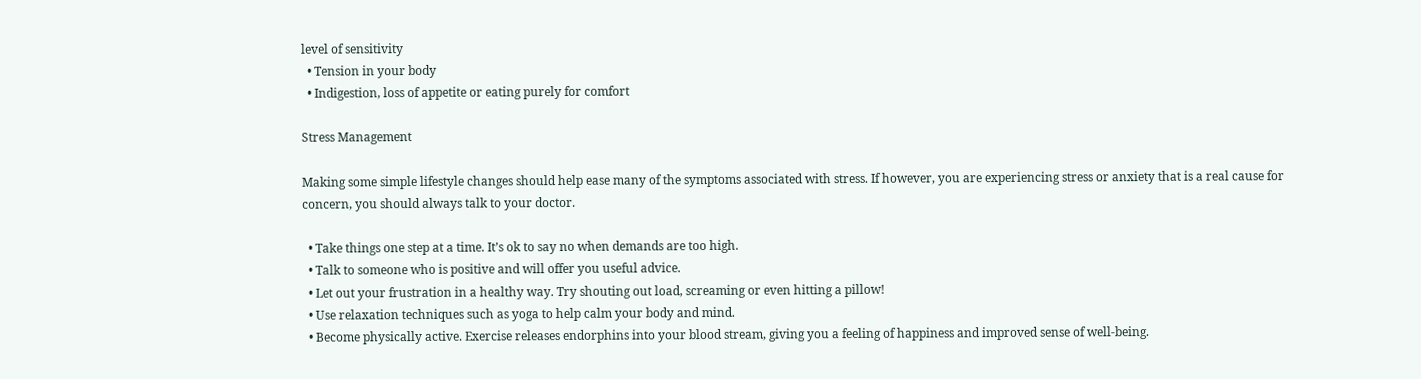level of sensitivity
  • Tension in your body
  • Indigestion, loss of appetite or eating purely for comfort

Stress Management

Making some simple lifestyle changes should help ease many of the symptoms associated with stress. If however, you are experiencing stress or anxiety that is a real cause for concern, you should always talk to your doctor.

  • Take things one step at a time. It’s ok to say no when demands are too high.
  • Talk to someone who is positive and will offer you useful advice.
  • Let out your frustration in a healthy way. Try shouting out load, screaming or even hitting a pillow!
  • Use relaxation techniques such as yoga to help calm your body and mind.
  • Become physically active. Exercise releases endorphins into your blood stream, giving you a feeling of happiness and improved sense of well-being.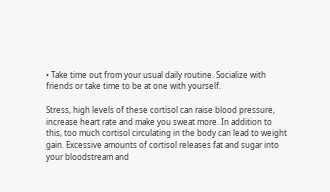• Take time out from your usual daily routine. Socialize with friends or take time to be at one with yourself.

Stress, high levels of these cortisol can raise blood pressure, increase heart rate and make you sweat more. In addition to this, too much cortisol circulating in the body can lead to weight gain. Excessive amounts of cortisol releases fat and sugar into your bloodstream and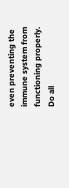even preventing the immune system from functioning properly. Do all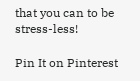that you can to be stress-less!

Pin It on Pinterest